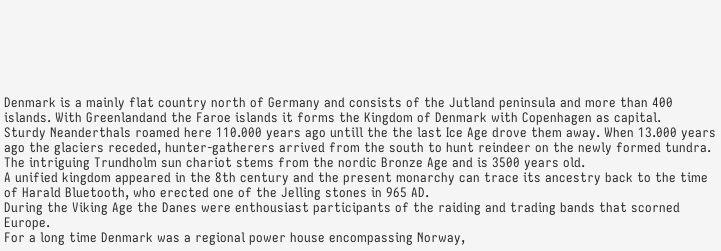Denmark is a mainly flat country north of Germany and consists of the Jutland peninsula and more than 400 islands. With Greenlandand the Faroe islands it forms the Kingdom of Denmark with Copenhagen as capital.
Sturdy Neanderthals roamed here 110.000 years ago untill the the last Ice Age drove them away. When 13.000 years ago the glaciers receded, hunter-gatherers arrived from the south to hunt reindeer on the newly formed tundra.
The intriguing Trundholm sun chariot stems from the nordic Bronze Age and is 3500 years old.
A unified kingdom appeared in the 8th century and the present monarchy can trace its ancestry back to the time of Harald Bluetooth, who erected one of the Jelling stones in 965 AD.
During the Viking Age the Danes were enthousiast participants of the raiding and trading bands that scorned Europe.
For a long time Denmark was a regional power house encompassing Norway,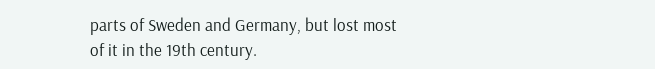parts of Sweden and Germany, but lost most of it in the 19th century.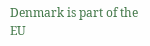Denmark is part of the EU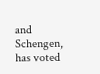and Schengen, has voted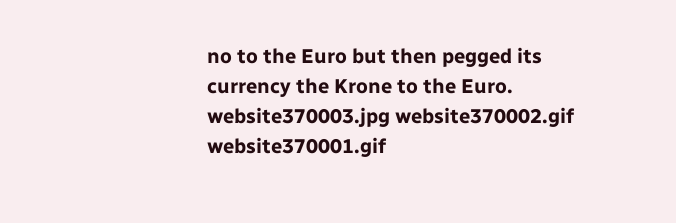no to the Euro but then pegged its currency the Krone to the Euro.
website370003.jpg website370002.gif website370001.gif